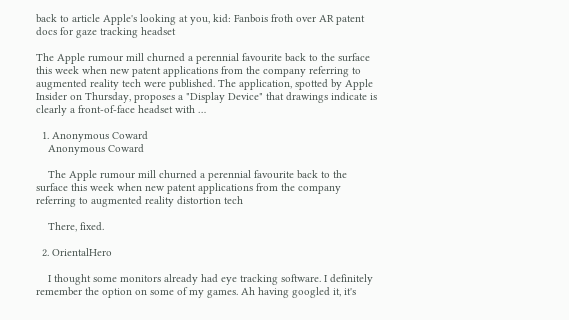back to article Apple's looking at you, kid: Fanbois froth over AR patent docs for gaze tracking headset

The Apple rumour mill churned a perennial favourite back to the surface this week when new patent applications from the company referring to augmented reality tech were published. The application, spotted by Apple Insider on Thursday, proposes a "Display Device" that drawings indicate is clearly a front-of-face headset with …

  1. Anonymous Coward
    Anonymous Coward

    The Apple rumour mill churned a perennial favourite back to the surface this week when new patent applications from the company referring to augmented reality distortion tech

    There, fixed.

  2. OrientalHero

    I thought some monitors already had eye tracking software. I definitely remember the option on some of my games. Ah having googled it, it's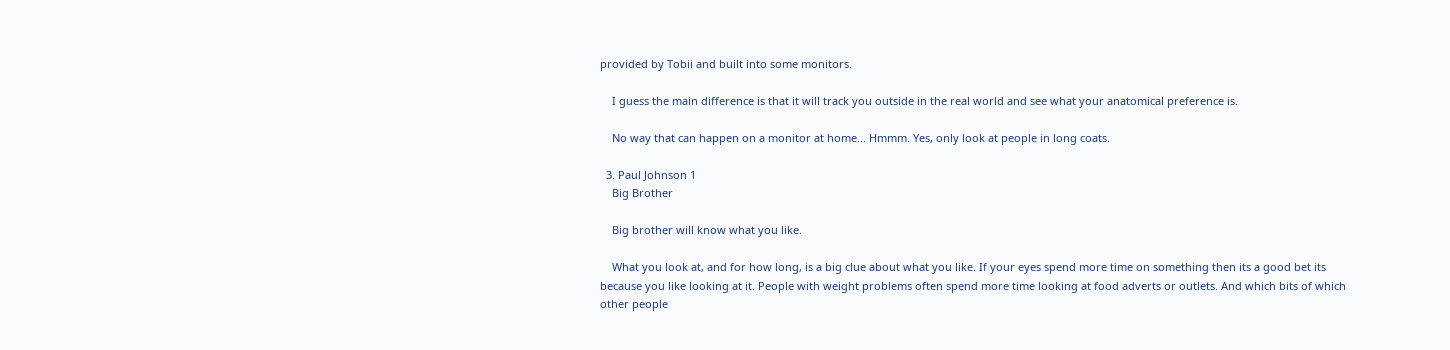provided by Tobii and built into some monitors.

    I guess the main difference is that it will track you outside in the real world and see what your anatomical preference is.

    No way that can happen on a monitor at home... Hmmm. Yes, only look at people in long coats.

  3. Paul Johnson 1
    Big Brother

    Big brother will know what you like.

    What you look at, and for how long, is a big clue about what you like. If your eyes spend more time on something then its a good bet its because you like looking at it. People with weight problems often spend more time looking at food adverts or outlets. And which bits of which other people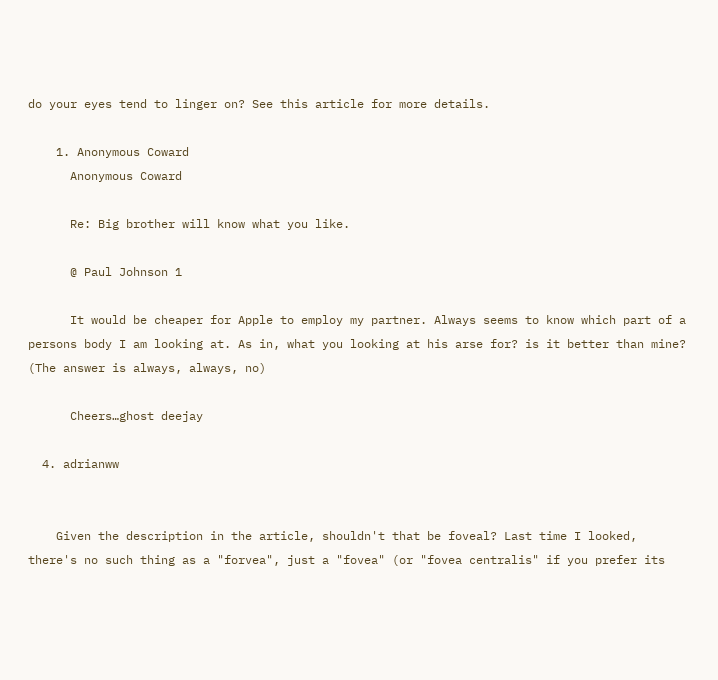do your eyes tend to linger on? See this article for more details.

    1. Anonymous Coward
      Anonymous Coward

      Re: Big brother will know what you like.

      @ Paul Johnson 1

      It would be cheaper for Apple to employ my partner. Always seems to know which part of a persons body I am looking at. As in, what you looking at his arse for? is it better than mine? (The answer is always, always, no)

      Cheers…ghost deejay

  4. adrianww


    Given the description in the article, shouldn't that be foveal? Last time I looked, there's no such thing as a "forvea", just a "fovea" (or "fovea centralis" if you prefer its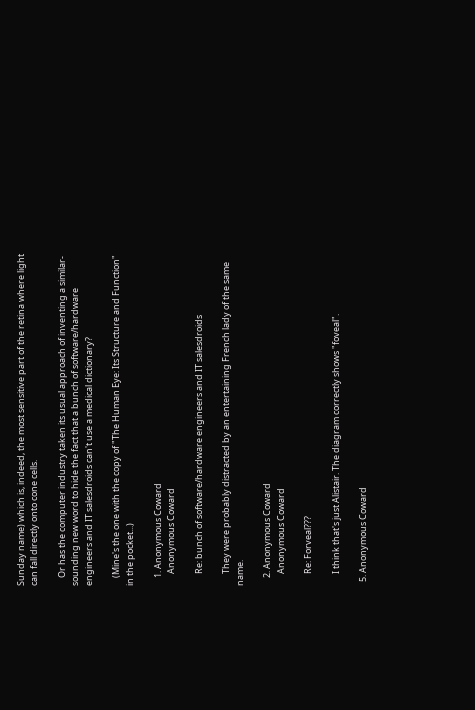Sunday name) which is, indeed, the most sensitive part of the retina where light can fall directly onto cone cells.

    Or has the computer industry taken its usual approach of inventing a similar-sounding new word to hide the fact that a bunch of software/hardware engineers and IT salesdroids can't use a medical dictionary?

    (Mine's the one with the copy of "The Human Eye: Its Structure and Function" in the pocket...)

    1. Anonymous Coward
      Anonymous Coward

      Re: bunch of software/hardware engineers and IT salesdroids

      They were probably distracted by an entertaining French lady of the same name.

    2. Anonymous Coward
      Anonymous Coward

      Re: Forveal???

      I think that's just Alistair. The diagram correctly shows "foveal".

  5. Anonymous Coward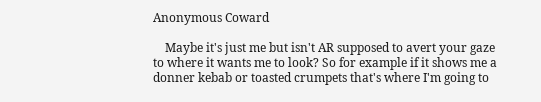Anonymous Coward

    Maybe it's just me but isn't AR supposed to avert your gaze to where it wants me to look? So for example if it shows me a donner kebab or toasted crumpets that's where I'm going to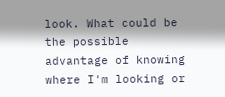look. What could be the possible advantage of knowing where I'm looking or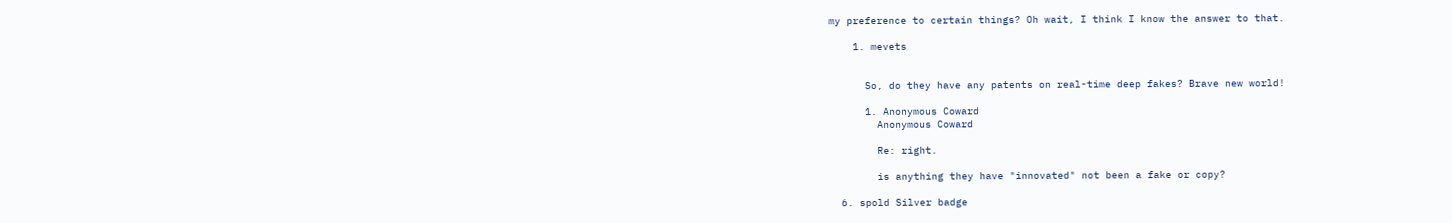my preference to certain things? Oh wait, I think I know the answer to that.

    1. mevets


      So, do they have any patents on real-time deep fakes? Brave new world!

      1. Anonymous Coward
        Anonymous Coward

        Re: right.

        is anything they have "innovated" not been a fake or copy?

  6. spold Silver badge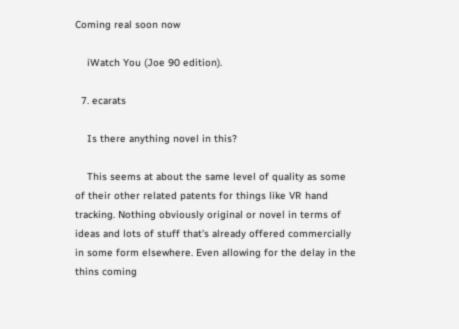Coming real soon now

    iWatch You (Joe 90 edition).

  7. ecarats

    Is there anything novel in this?

    This seems at about the same level of quality as some of their other related patents for things like VR hand tracking. Nothing obviously original or novel in terms of ideas and lots of stuff that's already offered commercially in some form elsewhere. Even allowing for the delay in the thins coming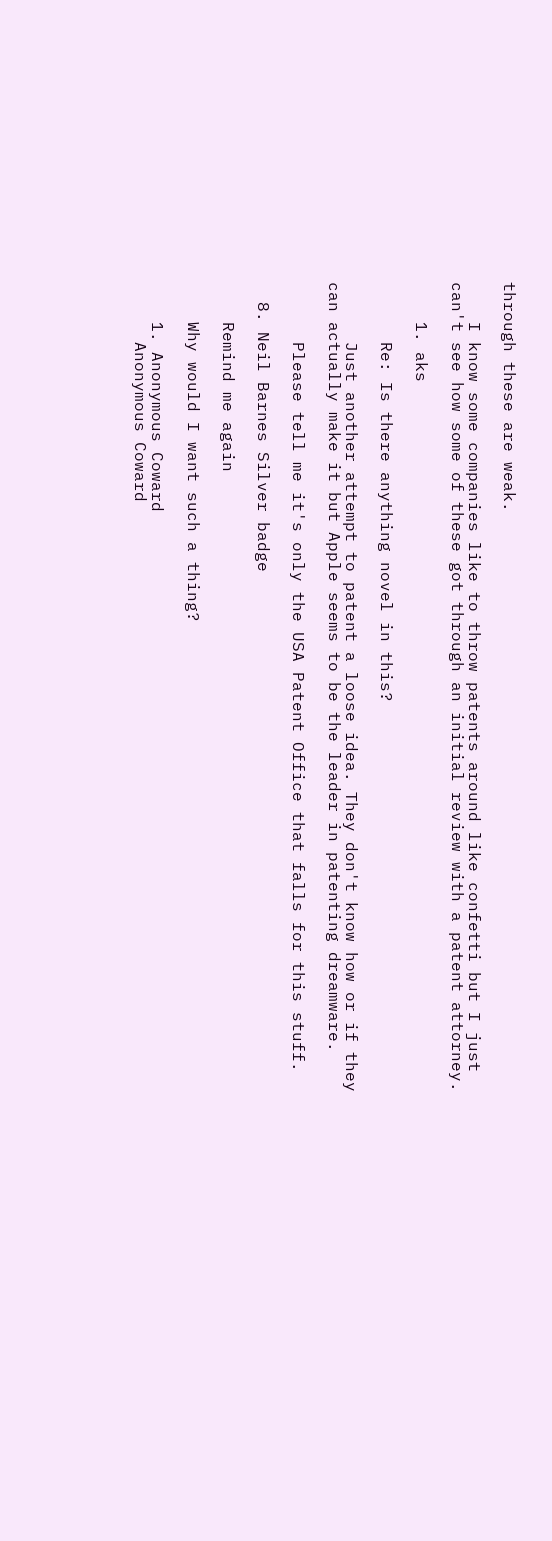through these are weak.

    I know some companies like to throw patents around like confetti but I just can't see how some of these got through an initial review with a patent attorney.

    1. aks

      Re: Is there anything novel in this?

      Just another attempt to patent a loose idea. They don't know how or if they can actually make it but Apple seems to be the leader in patenting dreamware.

      Please tell me it's only the USA Patent Office that falls for this stuff.

  8. Neil Barnes Silver badge

    Remind me again

    Why would I want such a thing?

    1. Anonymous Coward
      Anonymous Coward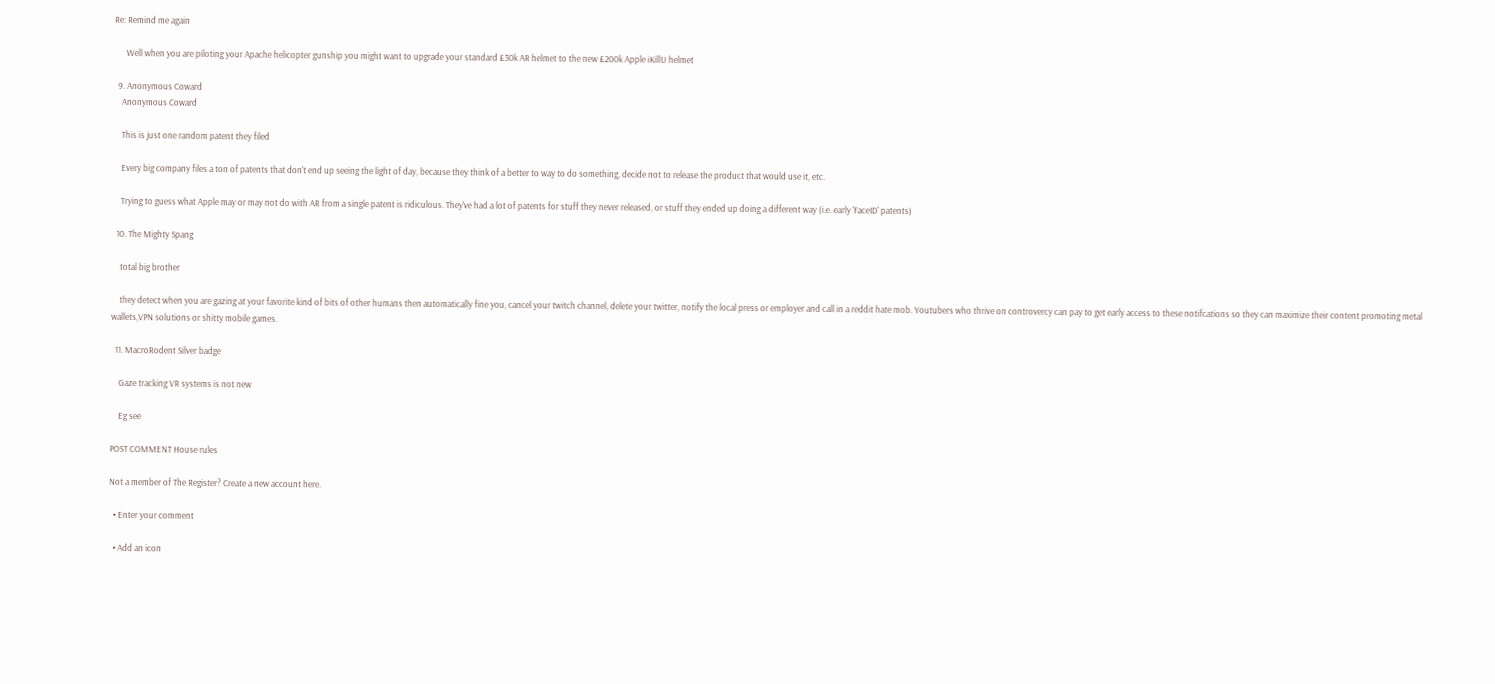Re: Remind me again

      Well when you are piloting your Apache helicopter gunship you might want to upgrade your standard £30k AR helmet to the new £200k Apple iKillU helmet

  9. Anonymous Coward
    Anonymous Coward

    This is just one random patent they filed

    Every big company files a ton of patents that don't end up seeing the light of day, because they think of a better to way to do something, decide not to release the product that would use it, etc.

    Trying to guess what Apple may or may not do with AR from a single patent is ridiculous. They've had a lot of patents for stuff they never released, or stuff they ended up doing a different way (i.e. early 'FaceID' patents)

  10. The Mighty Spang

    total big brother

    they detect when you are gazing at your favorite kind of bits of other humans then automatically fine you, cancel your twitch channel, delete your twitter, notify the local press or employer and call in a reddit hate mob. Youtubers who thrive on controvercy can pay to get early access to these notifcations so they can maximize their content promoting metal wallets,VPN solutions or shitty mobile games.

  11. MacroRodent Silver badge

    Gaze tracking VR systems is not new

    Eg see

POST COMMENT House rules

Not a member of The Register? Create a new account here.

  • Enter your comment

  • Add an icon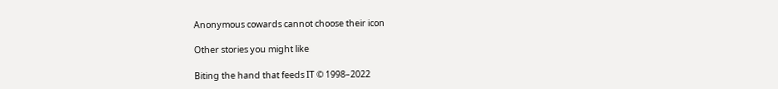Anonymous cowards cannot choose their icon

Other stories you might like

Biting the hand that feeds IT © 1998–2022